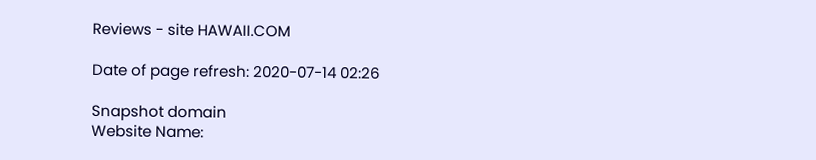Reviews - site HAWAII.COM

Date of page refresh: 2020-07-14 02:26

Snapshot domain
Website Name: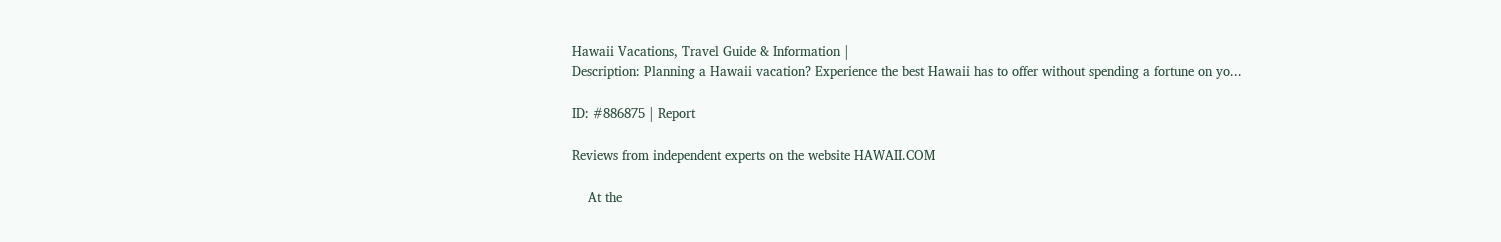Hawaii Vacations, Travel Guide & Information |
Description: Planning a Hawaii vacation? Experience the best Hawaii has to offer without spending a fortune on yo...

ID: #886875 | Report

Reviews from independent experts on the website HAWAII.COM

    At the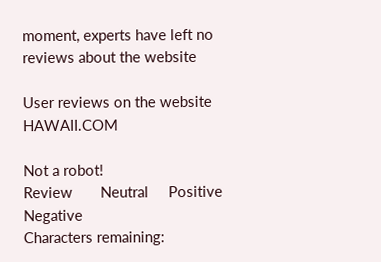moment, experts have left no reviews about the website

User reviews on the website HAWAII.COM

Not a robot!
Review       Neutral     Positive     Negative
Characters remaining: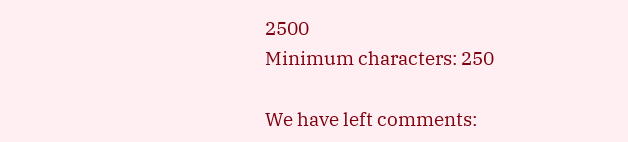2500
Minimum characters: 250

We have left comments: